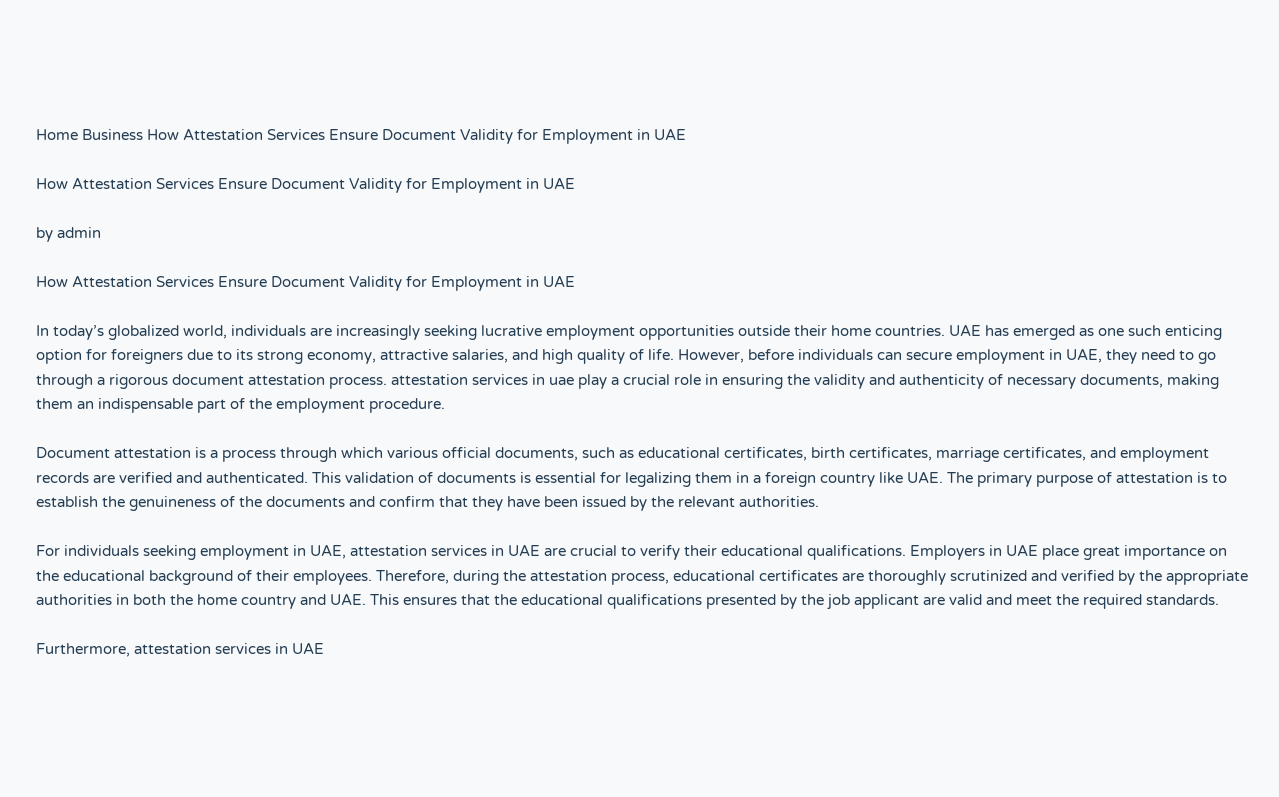Home Business How Attestation Services Ensure Document Validity for Employment in UAE

How Attestation Services Ensure Document Validity for Employment in UAE

by admin

How Attestation Services Ensure Document Validity for Employment in UAE

In today’s globalized world, individuals are increasingly seeking lucrative employment opportunities outside their home countries. UAE has emerged as one such enticing option for foreigners due to its strong economy, attractive salaries, and high quality of life. However, before individuals can secure employment in UAE, they need to go through a rigorous document attestation process. attestation services in uae play a crucial role in ensuring the validity and authenticity of necessary documents, making them an indispensable part of the employment procedure.

Document attestation is a process through which various official documents, such as educational certificates, birth certificates, marriage certificates, and employment records are verified and authenticated. This validation of documents is essential for legalizing them in a foreign country like UAE. The primary purpose of attestation is to establish the genuineness of the documents and confirm that they have been issued by the relevant authorities.

For individuals seeking employment in UAE, attestation services in UAE are crucial to verify their educational qualifications. Employers in UAE place great importance on the educational background of their employees. Therefore, during the attestation process, educational certificates are thoroughly scrutinized and verified by the appropriate authorities in both the home country and UAE. This ensures that the educational qualifications presented by the job applicant are valid and meet the required standards.

Furthermore, attestation services in UAE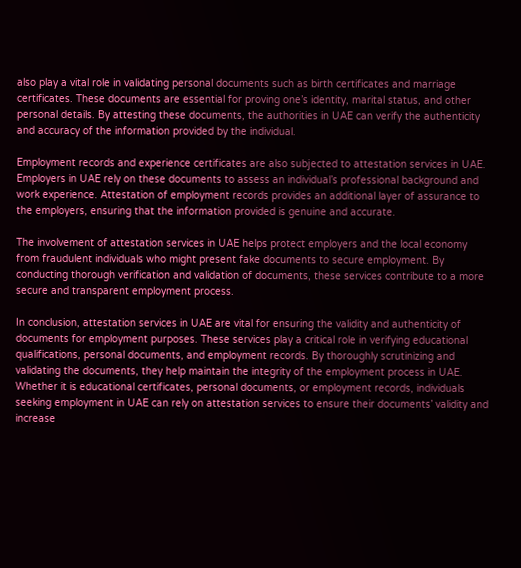also play a vital role in validating personal documents such as birth certificates and marriage certificates. These documents are essential for proving one’s identity, marital status, and other personal details. By attesting these documents, the authorities in UAE can verify the authenticity and accuracy of the information provided by the individual.

Employment records and experience certificates are also subjected to attestation services in UAE. Employers in UAE rely on these documents to assess an individual’s professional background and work experience. Attestation of employment records provides an additional layer of assurance to the employers, ensuring that the information provided is genuine and accurate.

The involvement of attestation services in UAE helps protect employers and the local economy from fraudulent individuals who might present fake documents to secure employment. By conducting thorough verification and validation of documents, these services contribute to a more secure and transparent employment process.

In conclusion, attestation services in UAE are vital for ensuring the validity and authenticity of documents for employment purposes. These services play a critical role in verifying educational qualifications, personal documents, and employment records. By thoroughly scrutinizing and validating the documents, they help maintain the integrity of the employment process in UAE. Whether it is educational certificates, personal documents, or employment records, individuals seeking employment in UAE can rely on attestation services to ensure their documents’ validity and increase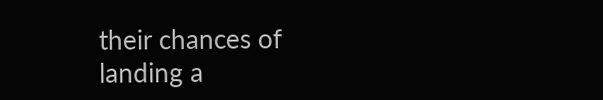their chances of landing a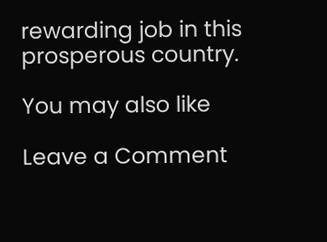rewarding job in this prosperous country.

You may also like

Leave a Comment